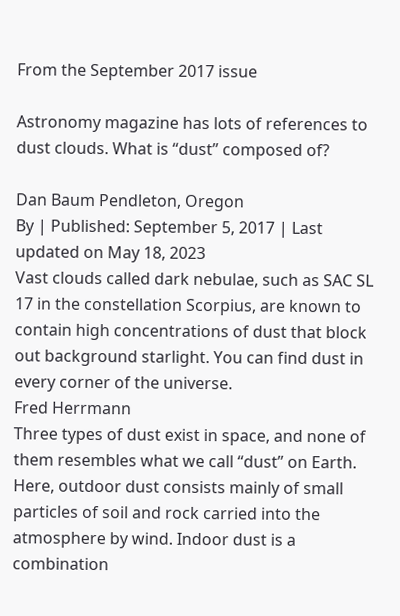From the September 2017 issue

Astronomy magazine has lots of references to dust clouds. What is “dust” composed of?

Dan Baum Pendleton, Oregon
By | Published: September 5, 2017 | Last updated on May 18, 2023
Vast clouds called dark nebulae, such as SAC SL 17 in the constellation Scorpius, are known to contain high concentrations of dust that block out background starlight. You can find dust in every corner of the universe.
Fred Herrmann
Three types of dust exist in space, and none of them resembles what we call “dust” on Earth. Here, outdoor dust consists mainly of small particles of soil and rock carried into the atmosphere by wind. Indoor dust is a combination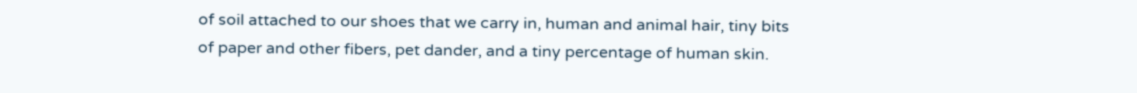of soil attached to our shoes that we carry in, human and animal hair, tiny bits of paper and other fibers, pet dander, and a tiny percentage of human skin.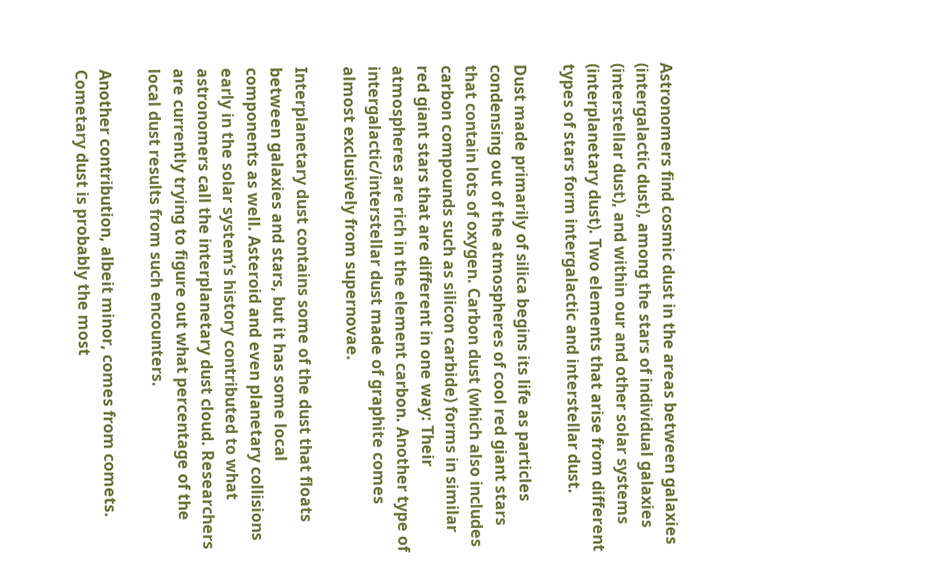Astronomers find cosmic dust in the areas between galaxies (intergalactic dust), among the stars of individual galaxies (interstellar dust), and within our and other solar systems (interplanetary dust). Two elements that arise from different types of stars form intergalactic and interstellar dust.

Dust made primarily of silica begins its life as particles condensing out of the atmospheres of cool red giant stars that contain lots of oxygen. Carbon dust (which also includes carbon compounds such as silicon carbide) forms in similar red giant stars that are different in one way: Their atmospheres are rich in the element carbon. Another type of intergalactic/interstellar dust made of graphite comes almost exclusively from supernovae.

Interplanetary dust contains some of the dust that floats between galaxies and stars, but it has some local components as well. Asteroid and even planetary collisions early in the solar system’s history contributed to what astronomers call the interplanetary dust cloud. Researchers are currently trying to figure out what percentage of the local dust results from such encounters.

Another contribution, albeit minor, comes from comets. Cometary dust is probably the most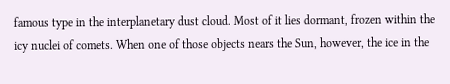famous type in the interplanetary dust cloud. Most of it lies dormant, frozen within the icy nuclei of comets. When one of those objects nears the Sun, however, the ice in the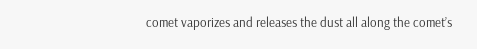comet vaporizes and releases the dust all along the comet’s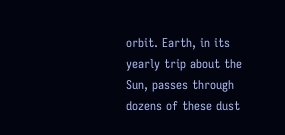orbit. Earth, in its yearly trip about the Sun, passes through dozens of these dust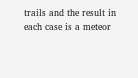trails and the result in each case is a meteor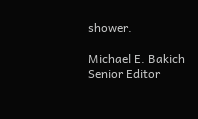shower.

Michael E. Bakich
Senior Editor